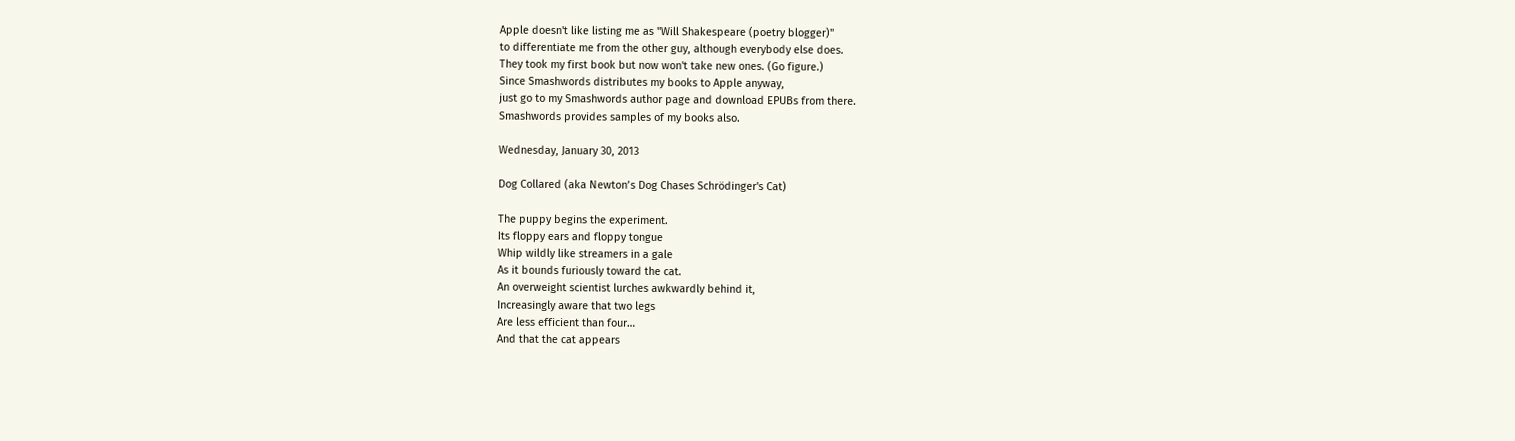Apple doesn't like listing me as "Will Shakespeare (poetry blogger)"
to differentiate me from the other guy, although everybody else does.
They took my first book but now won't take new ones. (Go figure.)
Since Smashwords distributes my books to Apple anyway,
just go to my Smashwords author page and download EPUBs from there.
Smashwords provides samples of my books also.

Wednesday, January 30, 2013

Dog Collared (aka Newton’s Dog Chases Schrödinger's Cat)

The puppy begins the experiment.
Its floppy ears and floppy tongue
Whip wildly like streamers in a gale
As it bounds furiously toward the cat.
An overweight scientist lurches awkwardly behind it,
Increasingly aware that two legs
Are less efficient than four…
And that the cat appears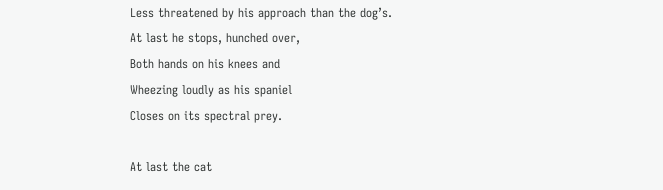Less threatened by his approach than the dog’s.
At last he stops, hunched over,
Both hands on his knees and
Wheezing loudly as his spaniel
Closes on its spectral prey.

At last the cat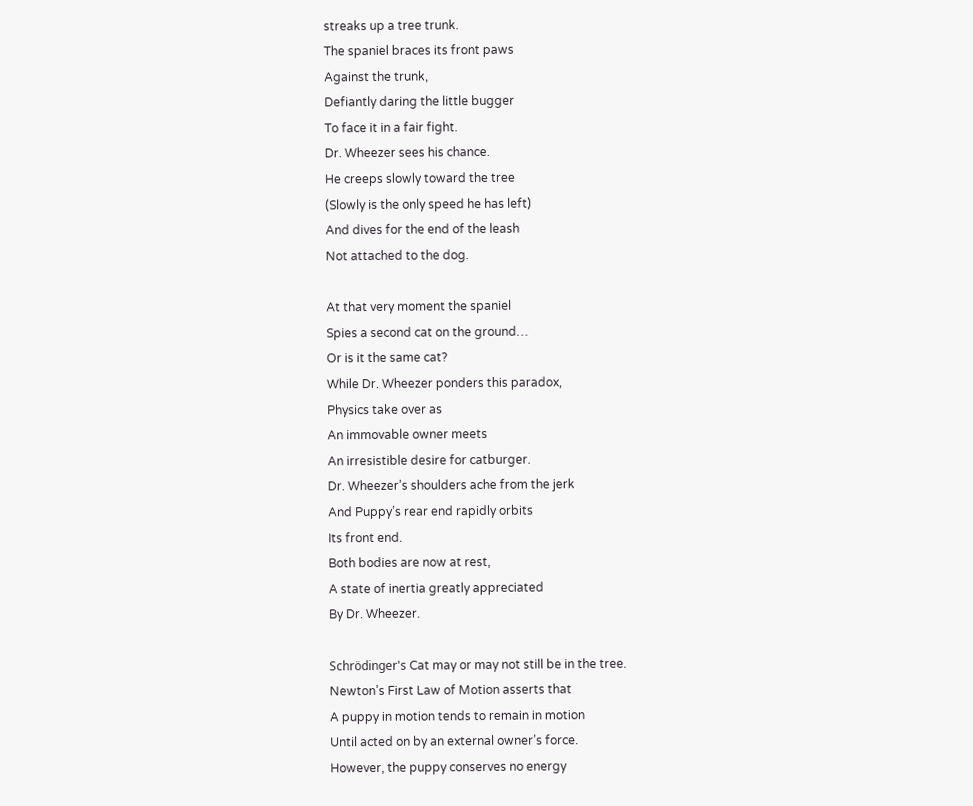streaks up a tree trunk.
The spaniel braces its front paws
Against the trunk,
Defiantly daring the little bugger
To face it in a fair fight.
Dr. Wheezer sees his chance.
He creeps slowly toward the tree
(Slowly is the only speed he has left)
And dives for the end of the leash
Not attached to the dog.

At that very moment the spaniel
Spies a second cat on the ground…
Or is it the same cat?
While Dr. Wheezer ponders this paradox,
Physics take over as
An immovable owner meets
An irresistible desire for catburger.
Dr. Wheezer’s shoulders ache from the jerk
And Puppy’s rear end rapidly orbits
Its front end.
Both bodies are now at rest,
A state of inertia greatly appreciated
By Dr. Wheezer.

Schrödinger's Cat may or may not still be in the tree.
Newton’s First Law of Motion asserts that
A puppy in motion tends to remain in motion
Until acted on by an external owner’s force.
However, the puppy conserves no energy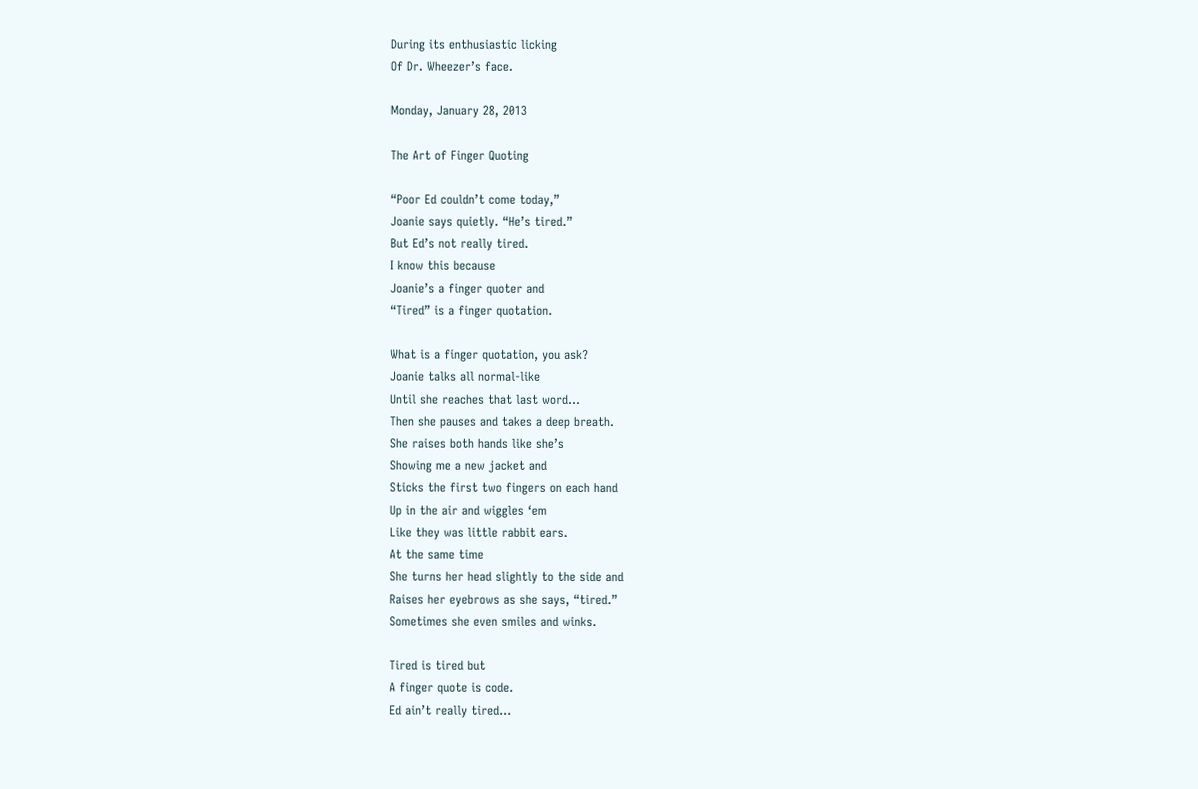During its enthusiastic licking
Of Dr. Wheezer’s face.

Monday, January 28, 2013

The Art of Finger Quoting

“Poor Ed couldn’t come today,”
Joanie says quietly. “He’s tired.”
But Ed’s not really tired.
I know this because
Joanie’s a finger quoter and
“Tired” is a finger quotation.

What is a finger quotation, you ask?
Joanie talks all normal-like
Until she reaches that last word…
Then she pauses and takes a deep breath.
She raises both hands like she’s
Showing me a new jacket and
Sticks the first two fingers on each hand
Up in the air and wiggles ‘em
Like they was little rabbit ears.
At the same time
She turns her head slightly to the side and
Raises her eyebrows as she says, “tired.”
Sometimes she even smiles and winks.

Tired is tired but
A finger quote is code.
Ed ain’t really tired…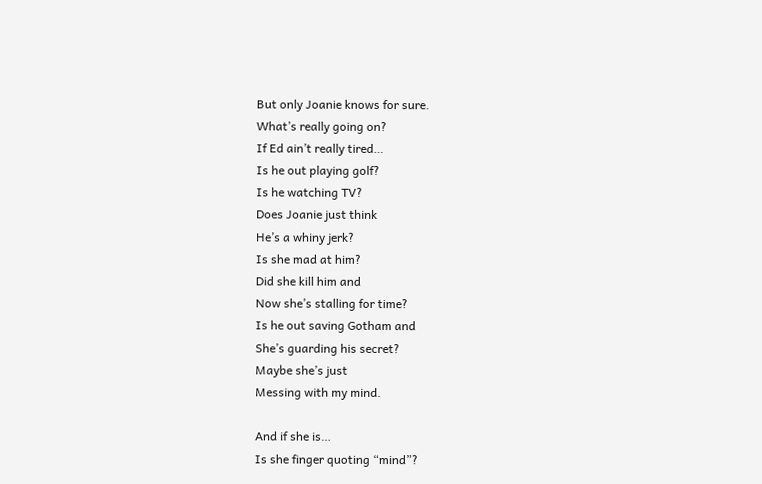But only Joanie knows for sure.
What’s really going on?
If Ed ain’t really tired…
Is he out playing golf?
Is he watching TV?
Does Joanie just think
He’s a whiny jerk?
Is she mad at him?
Did she kill him and
Now she’s stalling for time?
Is he out saving Gotham and
She’s guarding his secret?
Maybe she’s just
Messing with my mind.

And if she is…
Is she finger quoting “mind”?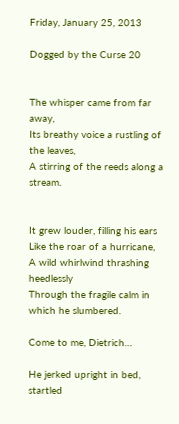Friday, January 25, 2013

Dogged by the Curse 20


The whisper came from far away,
Its breathy voice a rustling of the leaves,
A stirring of the reeds along a stream.


It grew louder, filling his ears
Like the roar of a hurricane,
A wild whirlwind thrashing heedlessly
Through the fragile calm in which he slumbered.

Come to me, Dietrich…

He jerked upright in bed, startled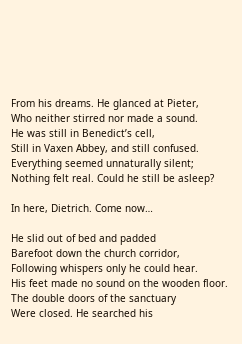From his dreams. He glanced at Pieter,
Who neither stirred nor made a sound.
He was still in Benedict’s cell,
Still in Vaxen Abbey, and still confused.
Everything seemed unnaturally silent;
Nothing felt real. Could he still be asleep?

In here, Dietrich. Come now…

He slid out of bed and padded
Barefoot down the church corridor,
Following whispers only he could hear.
His feet made no sound on the wooden floor.
The double doors of the sanctuary
Were closed. He searched his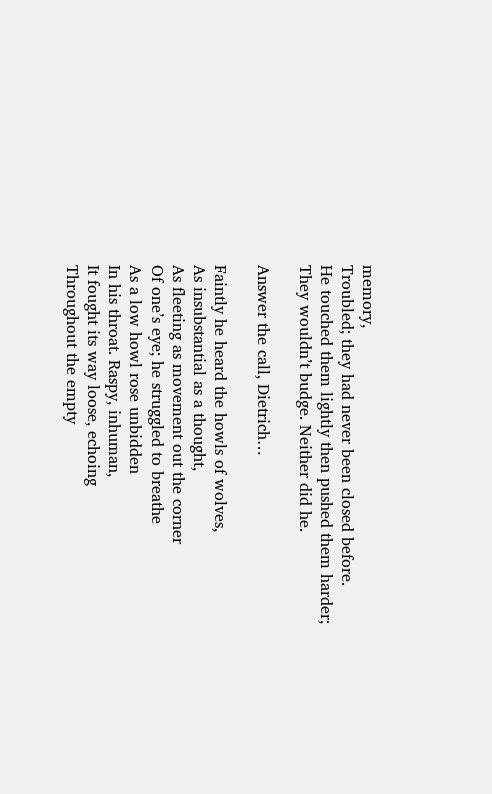memory,
Troubled; they had never been closed before.
He touched them lightly then pushed them harder;
They wouldn’t budge. Neither did he.

Answer the call, Dietrich…

Faintly he heard the howls of wolves,
As insubstantial as a thought,
As fleeting as movement out the corner
Of one’s eye; he struggled to breathe
As a low howl rose unbidden
In his throat. Raspy, inhuman,
It fought its way loose, echoing
Throughout the empty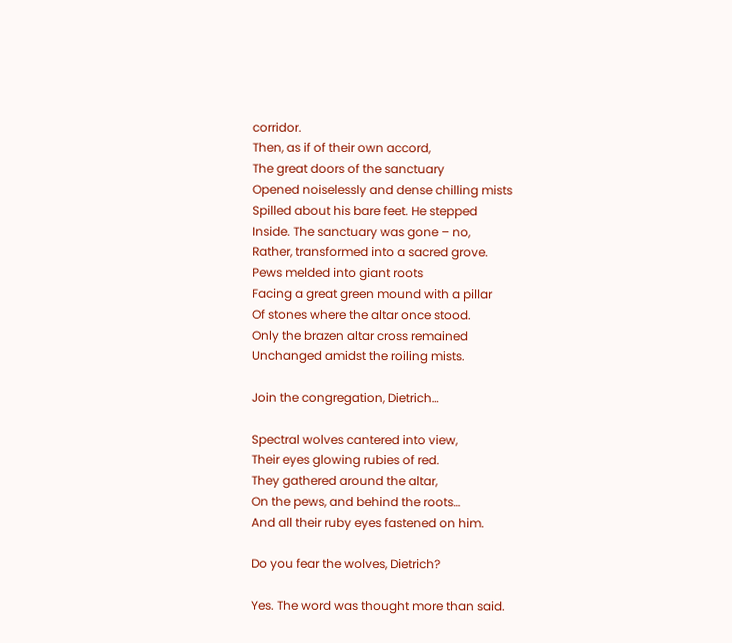corridor.
Then, as if of their own accord,
The great doors of the sanctuary
Opened noiselessly and dense chilling mists
Spilled about his bare feet. He stepped
Inside. The sanctuary was gone – no,
Rather, transformed into a sacred grove.
Pews melded into giant roots
Facing a great green mound with a pillar
Of stones where the altar once stood.
Only the brazen altar cross remained
Unchanged amidst the roiling mists.

Join the congregation, Dietrich…

Spectral wolves cantered into view,
Their eyes glowing rubies of red.
They gathered around the altar,
On the pews, and behind the roots…
And all their ruby eyes fastened on him.

Do you fear the wolves, Dietrich?

Yes. The word was thought more than said.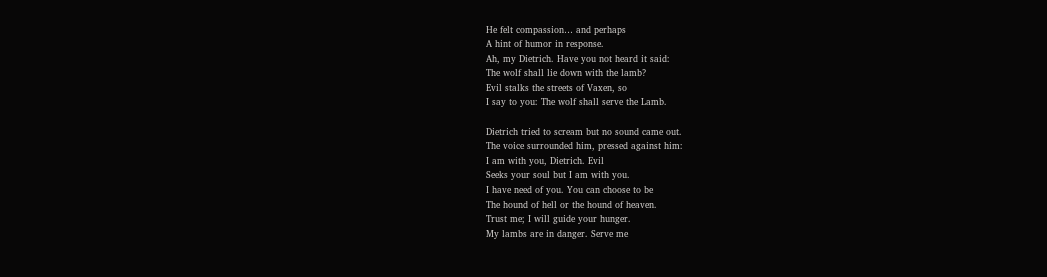He felt compassion… and perhaps
A hint of humor in response.
Ah, my Dietrich. Have you not heard it said:
The wolf shall lie down with the lamb?
Evil stalks the streets of Vaxen, so
I say to you: The wolf shall serve the Lamb.

Dietrich tried to scream but no sound came out.
The voice surrounded him, pressed against him:
I am with you, Dietrich. Evil
Seeks your soul but I am with you.
I have need of you. You can choose to be
The hound of hell or the hound of heaven.
Trust me; I will guide your hunger.
My lambs are in danger. Serve me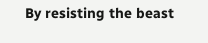By resisting the beast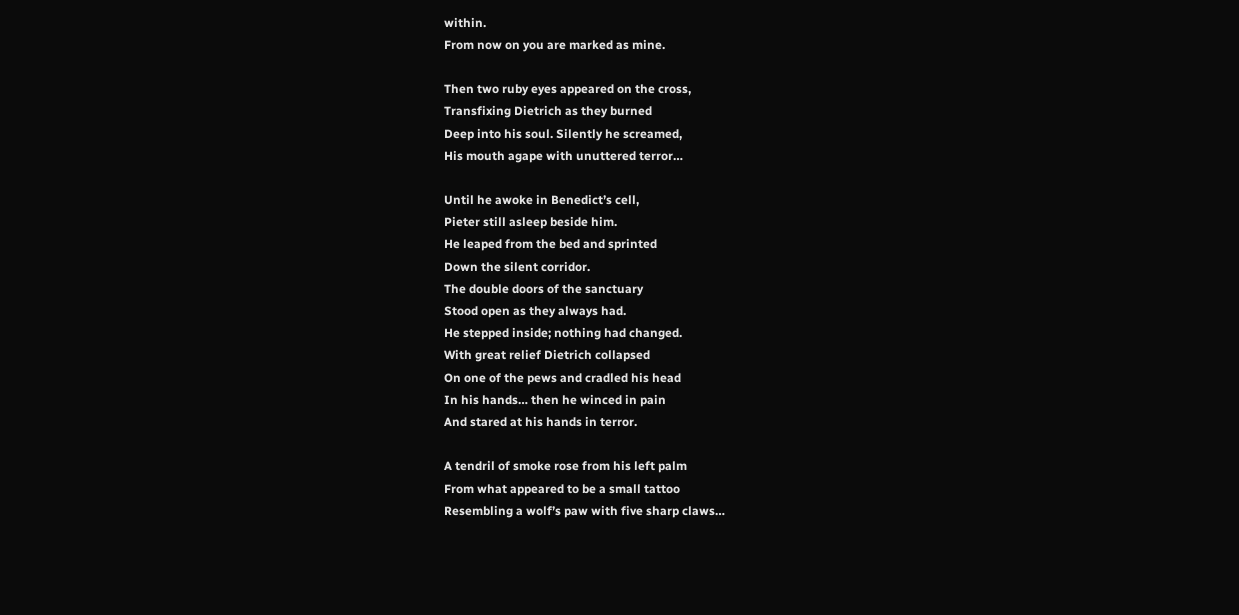within.
From now on you are marked as mine.

Then two ruby eyes appeared on the cross,
Transfixing Dietrich as they burned
Deep into his soul. Silently he screamed,
His mouth agape with unuttered terror…

Until he awoke in Benedict’s cell,
Pieter still asleep beside him.
He leaped from the bed and sprinted
Down the silent corridor.
The double doors of the sanctuary
Stood open as they always had.
He stepped inside; nothing had changed.
With great relief Dietrich collapsed
On one of the pews and cradled his head
In his hands… then he winced in pain
And stared at his hands in terror.

A tendril of smoke rose from his left palm
From what appeared to be a small tattoo
Resembling a wolf’s paw with five sharp claws…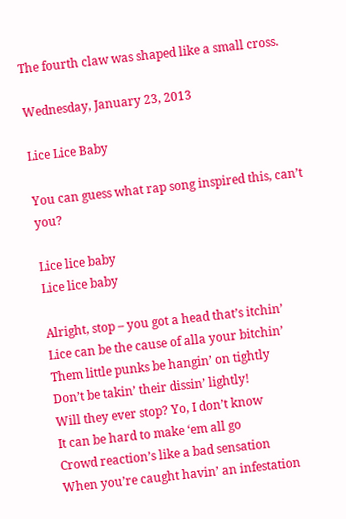The fourth claw was shaped like a small cross.

Wednesday, January 23, 2013

Lice Lice Baby

You can guess what rap song inspired this, can’t you?

Lice lice baby
Lice lice baby

Alright, stop – you got a head that’s itchin’
Lice can be the cause of alla your bitchin’
Them little punks be hangin’ on tightly
Don’t be takin’ their dissin’ lightly!
Will they ever stop? Yo, I don’t know
It can be hard to make ‘em all go
Crowd reaction’s like a bad sensation
When you’re caught havin’ an infestation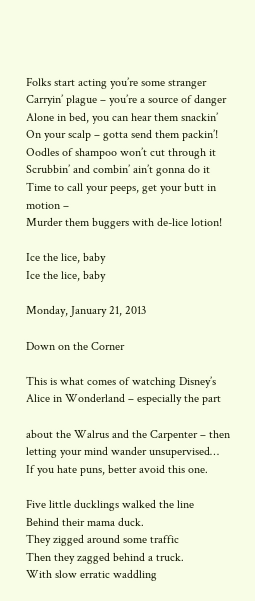Folks start acting you’re some stranger
Carryin’ plague – you’re a source of danger
Alone in bed, you can hear them snackin’
On your scalp – gotta send them packin’!
Oodles of shampoo won’t cut through it
Scrubbin’ and combin’ ain’t gonna do it
Time to call your peeps, get your butt in motion –
Murder them buggers with de-lice lotion!

Ice the lice, baby
Ice the lice, baby

Monday, January 21, 2013

Down on the Corner

This is what comes of watching Disney’s
Alice in Wonderland – especially the part

about the Walrus and the Carpenter – then
letting your mind wander unsupervised…
If you hate puns, better avoid this one.

Five little ducklings walked the line
Behind their mama duck.
They zigged around some traffic
Then they zagged behind a truck.
With slow erratic waddling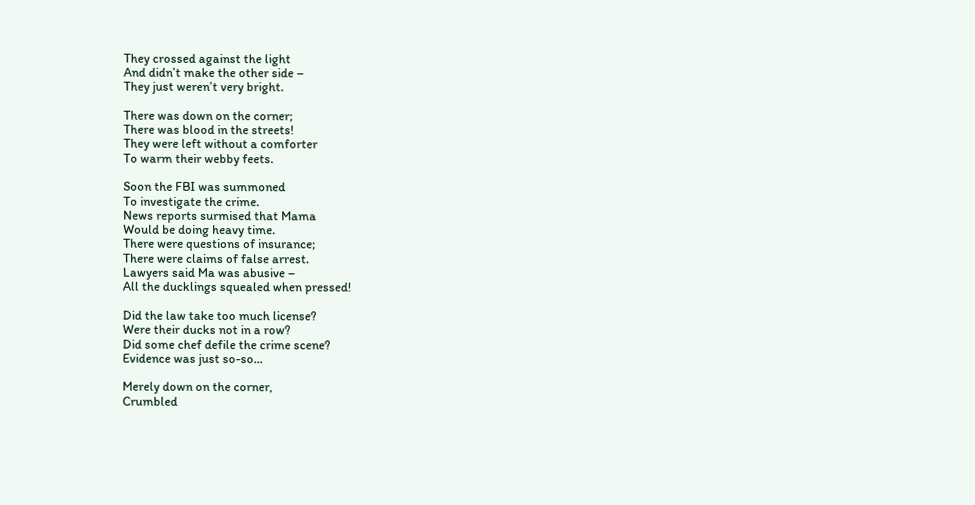They crossed against the light
And didn’t make the other side –
They just weren’t very bright.

There was down on the corner;
There was blood in the streets!
They were left without a comforter
To warm their webby feets.

Soon the FBI was summoned
To investigate the crime.
News reports surmised that Mama
Would be doing heavy time.
There were questions of insurance;
There were claims of false arrest.
Lawyers said Ma was abusive –
All the ducklings squealed when pressed!

Did the law take too much license?
Were their ducks not in a row?
Did some chef defile the crime scene?
Evidence was just so-so...

Merely down on the corner,
Crumbled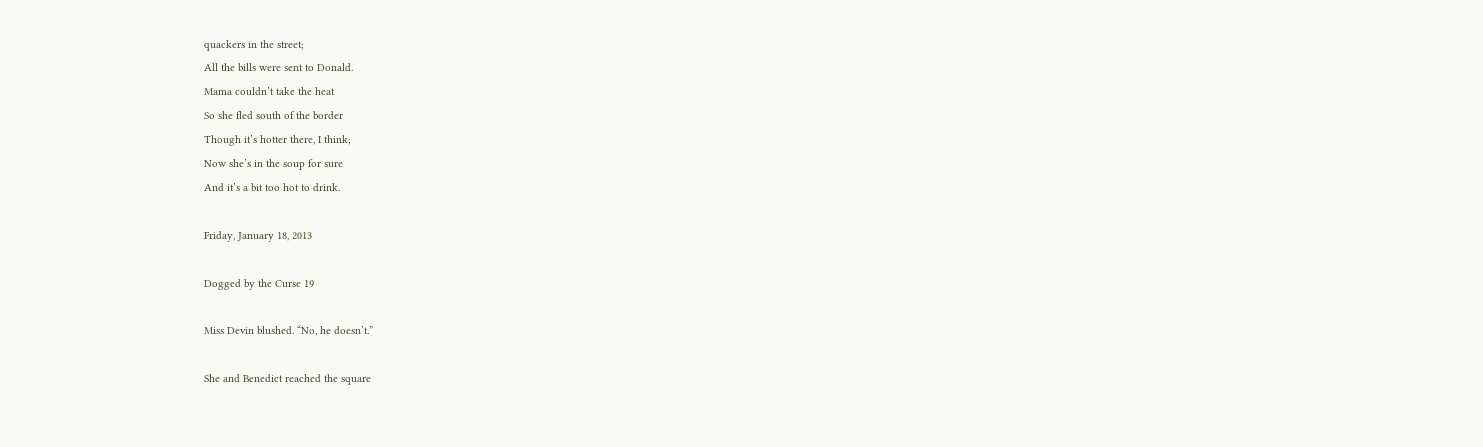quackers in the street;
All the bills were sent to Donald.
Mama couldn’t take the heat
So she fled south of the border
Though it’s hotter there, I think;
Now she’s in the soup for sure
And it’s a bit too hot to drink.

Friday, January 18, 2013

Dogged by the Curse 19

Miss Devin blushed. “No, he doesn’t.”

She and Benedict reached the square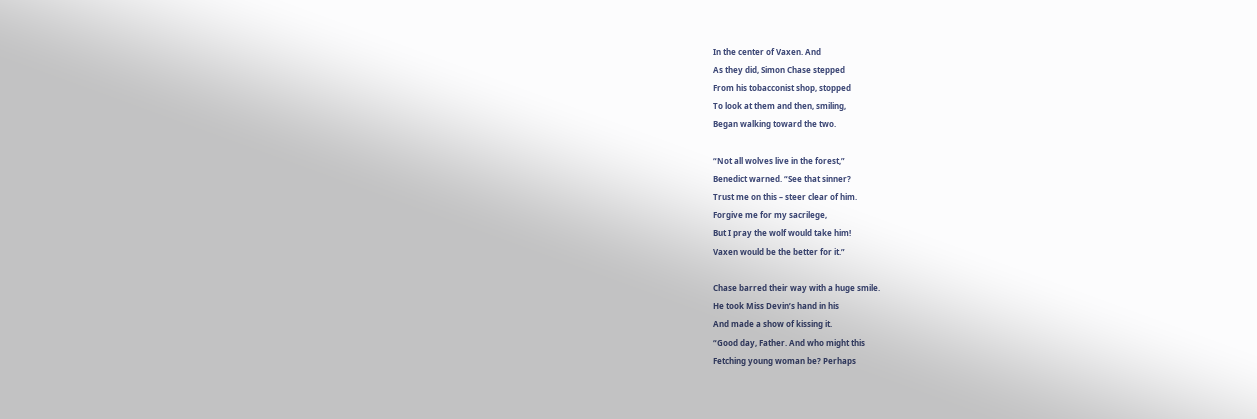In the center of Vaxen. And
As they did, Simon Chase stepped
From his tobacconist shop, stopped
To look at them and then, smiling,
Began walking toward the two.

“Not all wolves live in the forest,”
Benedict warned. “See that sinner?
Trust me on this – steer clear of him.
Forgive me for my sacrilege,
But I pray the wolf would take him!
Vaxen would be the better for it.”

Chase barred their way with a huge smile.
He took Miss Devin’s hand in his
And made a show of kissing it.
“Good day, Father. And who might this
Fetching young woman be? Perhaps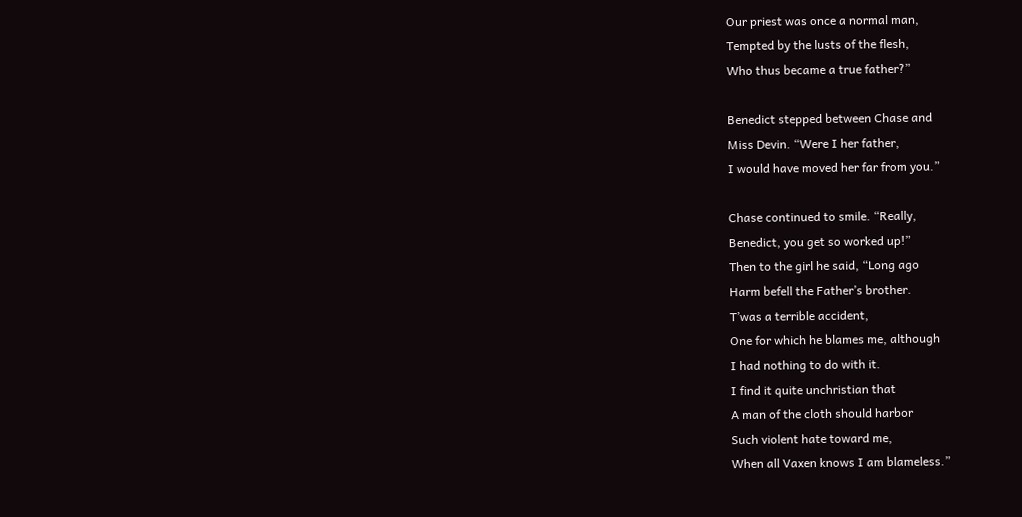Our priest was once a normal man,
Tempted by the lusts of the flesh,
Who thus became a true father?”

Benedict stepped between Chase and
Miss Devin. “Were I her father,
I would have moved her far from you.”

Chase continued to smile. “Really,
Benedict, you get so worked up!”
Then to the girl he said, “Long ago
Harm befell the Father’s brother.
T’was a terrible accident,
One for which he blames me, although
I had nothing to do with it.
I find it quite unchristian that
A man of the cloth should harbor
Such violent hate toward me,
When all Vaxen knows I am blameless.”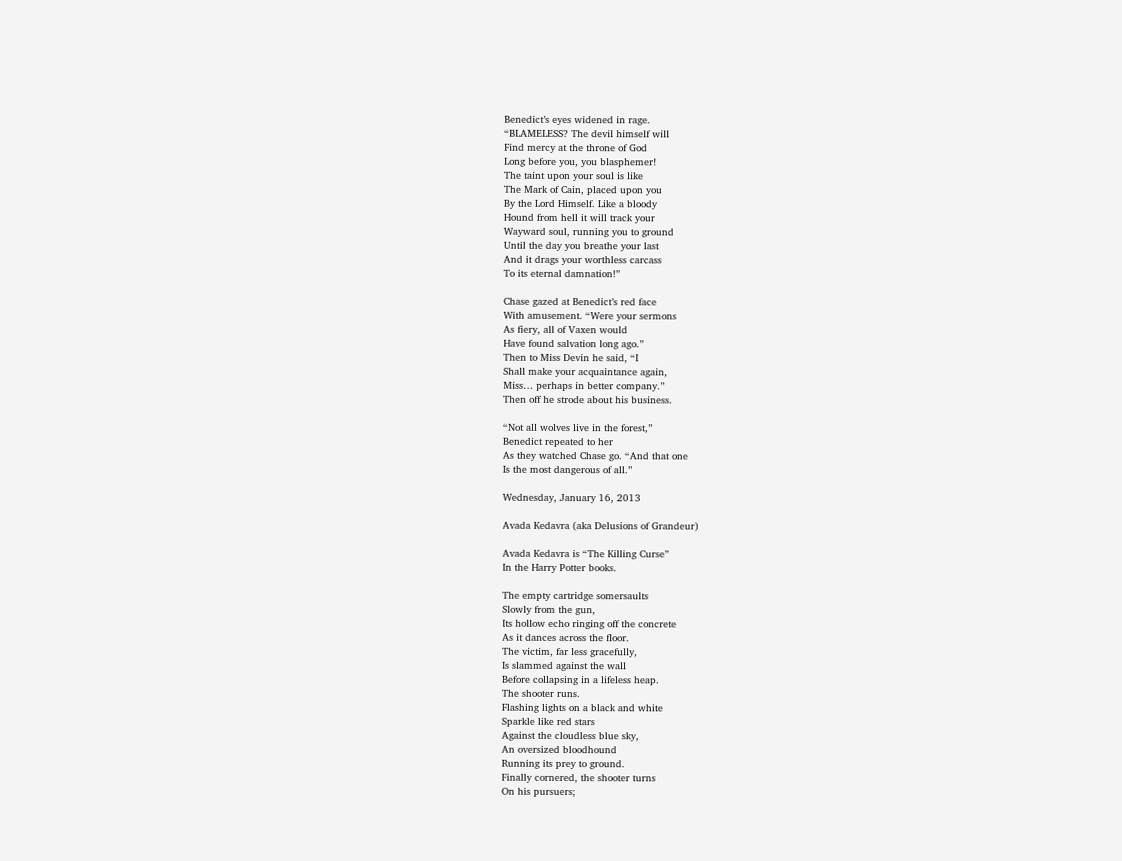Benedict’s eyes widened in rage.
“BLAMELESS? The devil himself will
Find mercy at the throne of God
Long before you, you blasphemer!
The taint upon your soul is like
The Mark of Cain, placed upon you
By the Lord Himself. Like a bloody
Hound from hell it will track your
Wayward soul, running you to ground
Until the day you breathe your last
And it drags your worthless carcass
To its eternal damnation!”

Chase gazed at Benedict’s red face
With amusement. “Were your sermons
As fiery, all of Vaxen would
Have found salvation long ago.”
Then to Miss Devin he said, “I
Shall make your acquaintance again,
Miss… perhaps in better company.”
Then off he strode about his business.

“Not all wolves live in the forest,”
Benedict repeated to her
As they watched Chase go. “And that one
Is the most dangerous of all.”

Wednesday, January 16, 2013

Avada Kedavra (aka Delusions of Grandeur)

Avada Kedavra is “The Killing Curse”
In the Harry Potter books.

The empty cartridge somersaults
Slowly from the gun,
Its hollow echo ringing off the concrete
As it dances across the floor.
The victim, far less gracefully,
Is slammed against the wall
Before collapsing in a lifeless heap.
The shooter runs.
Flashing lights on a black and white
Sparkle like red stars
Against the cloudless blue sky,
An oversized bloodhound
Running its prey to ground.
Finally cornered, the shooter turns
On his pursuers;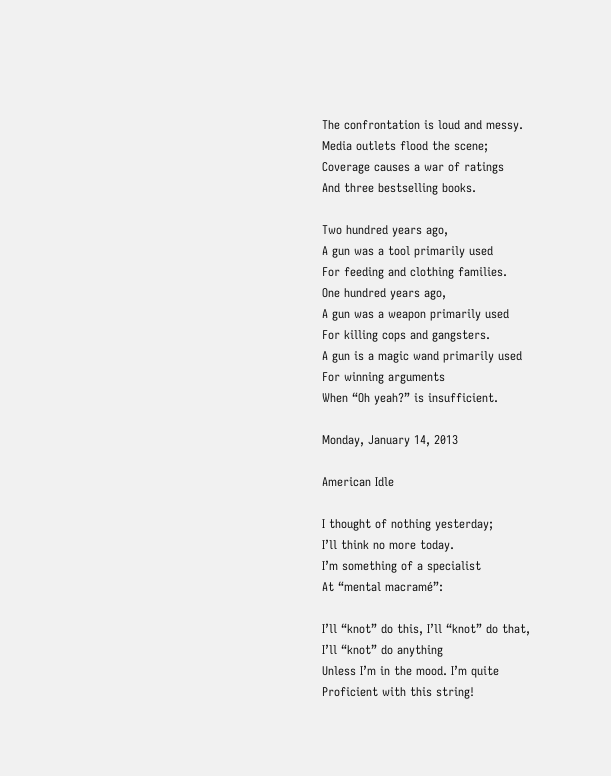The confrontation is loud and messy.
Media outlets flood the scene;
Coverage causes a war of ratings
And three bestselling books.

Two hundred years ago,
A gun was a tool primarily used
For feeding and clothing families.
One hundred years ago,
A gun was a weapon primarily used
For killing cops and gangsters.
A gun is a magic wand primarily used
For winning arguments
When “Oh yeah?” is insufficient.

Monday, January 14, 2013

American Idle

I thought of nothing yesterday;
I’ll think no more today.
I’m something of a specialist
At “mental macramé”:

I’ll “knot” do this, I’ll “knot” do that,
I’ll “knot” do anything
Unless I’m in the mood. I’m quite
Proficient with this string!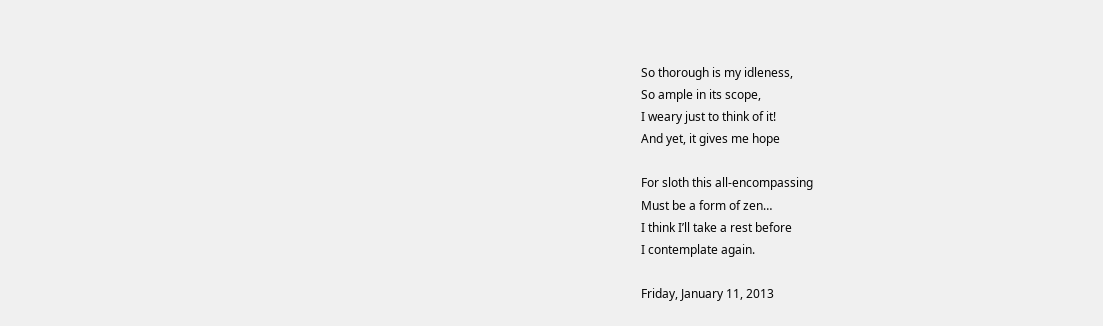So thorough is my idleness,
So ample in its scope,
I weary just to think of it!
And yet, it gives me hope

For sloth this all-encompassing
Must be a form of zen…
I think I’ll take a rest before
I contemplate again.

Friday, January 11, 2013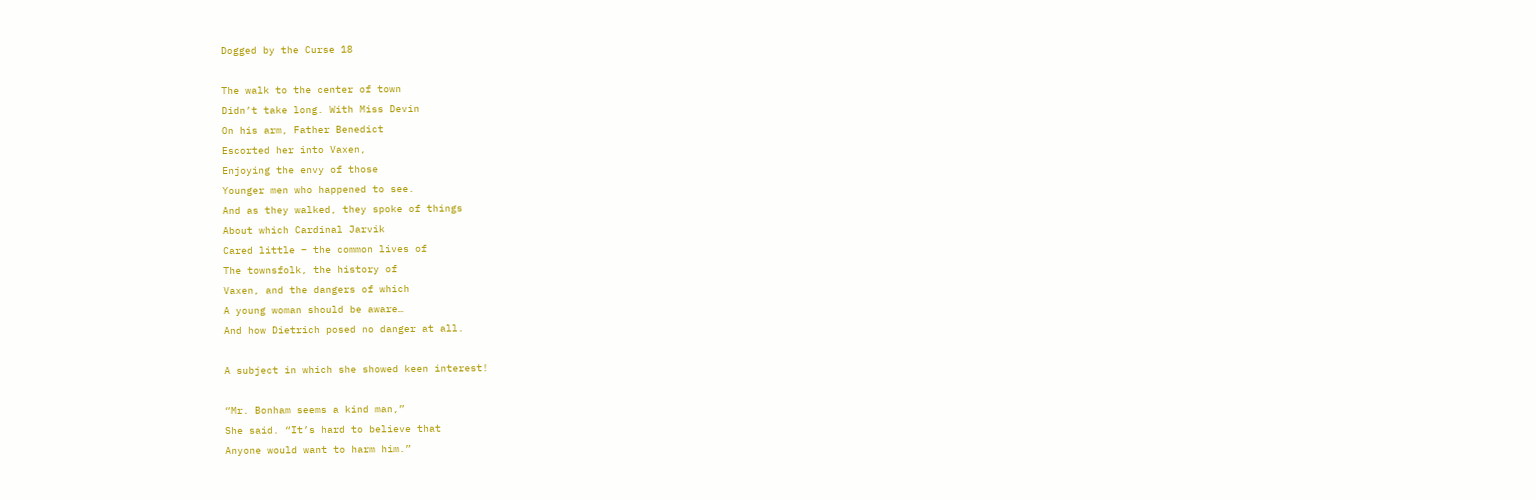Dogged by the Curse 18

The walk to the center of town
Didn’t take long. With Miss Devin
On his arm, Father Benedict
Escorted her into Vaxen,
Enjoying the envy of those
Younger men who happened to see.
And as they walked, they spoke of things
About which Cardinal Jarvik
Cared little – the common lives of
The townsfolk, the history of
Vaxen, and the dangers of which
A young woman should be aware…
And how Dietrich posed no danger at all.

A subject in which she showed keen interest!

“Mr. Bonham seems a kind man,”
She said. “It’s hard to believe that
Anyone would want to harm him.”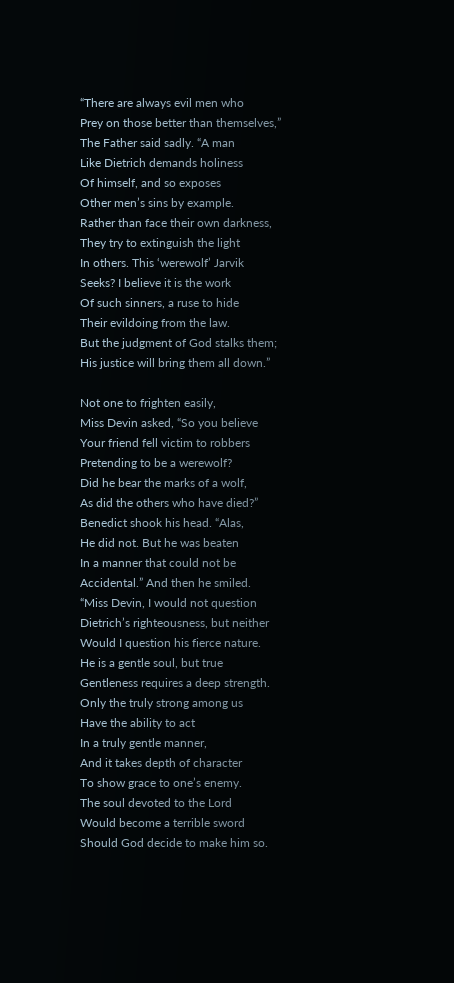“There are always evil men who
Prey on those better than themselves,”
The Father said sadly. “A man
Like Dietrich demands holiness
Of himself, and so exposes
Other men’s sins by example.
Rather than face their own darkness,
They try to extinguish the light
In others. This ‘werewolf’ Jarvik
Seeks? I believe it is the work
Of such sinners, a ruse to hide
Their evildoing from the law.
But the judgment of God stalks them;
His justice will bring them all down.”

Not one to frighten easily,
Miss Devin asked, “So you believe
Your friend fell victim to robbers
Pretending to be a werewolf?
Did he bear the marks of a wolf,
As did the others who have died?”
Benedict shook his head. “Alas,
He did not. But he was beaten
In a manner that could not be
Accidental.” And then he smiled.
“Miss Devin, I would not question
Dietrich’s righteousness, but neither
Would I question his fierce nature.
He is a gentle soul, but true
Gentleness requires a deep strength.
Only the truly strong among us
Have the ability to act
In a truly gentle manner,
And it takes depth of character
To show grace to one’s enemy.
The soul devoted to the Lord
Would become a terrible sword
Should God decide to make him so.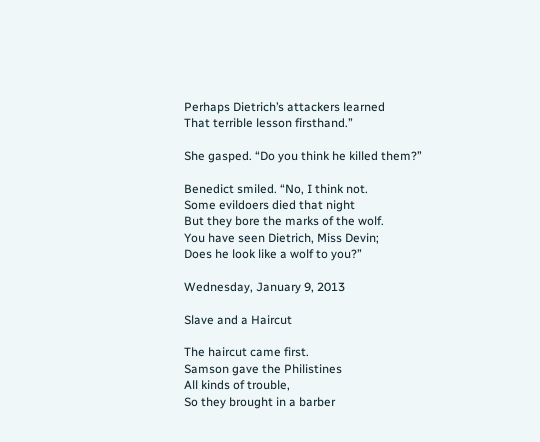Perhaps Dietrich’s attackers learned
That terrible lesson firsthand.”

She gasped. “Do you think he killed them?”

Benedict smiled. “No, I think not.
Some evildoers died that night
But they bore the marks of the wolf.
You have seen Dietrich, Miss Devin;
Does he look like a wolf to you?”

Wednesday, January 9, 2013

Slave and a Haircut

The haircut came first.
Samson gave the Philistines
All kinds of trouble,
So they brought in a barber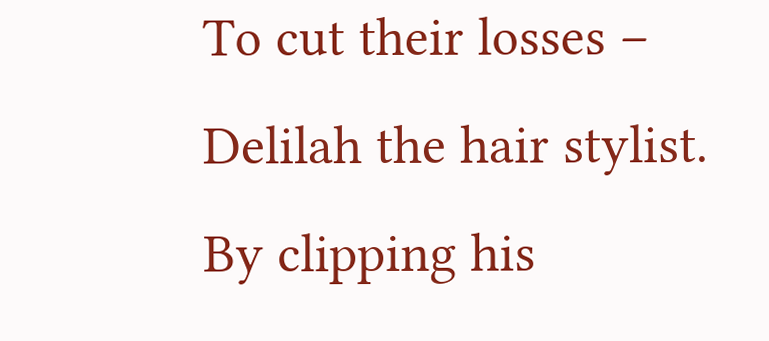To cut their losses –
Delilah the hair stylist.
By clipping his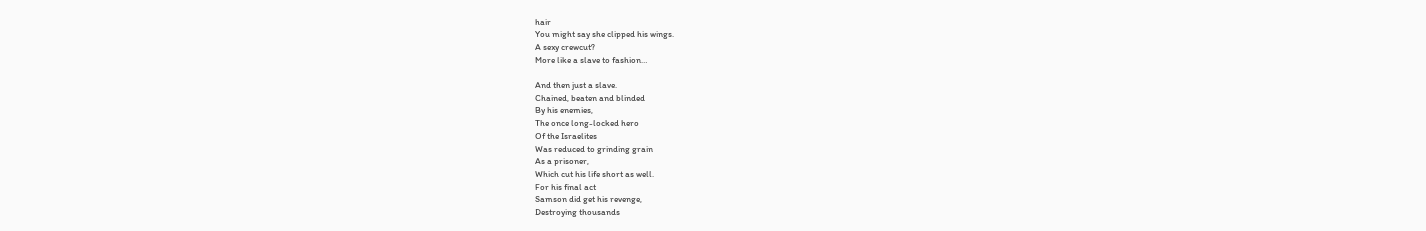hair
You might say she clipped his wings.
A sexy crewcut?
More like a slave to fashion…

And then just a slave.
Chained, beaten and blinded
By his enemies,
The once long-locked hero
Of the Israelites
Was reduced to grinding grain
As a prisoner,
Which cut his life short as well.
For his final act
Samson did get his revenge,
Destroying thousands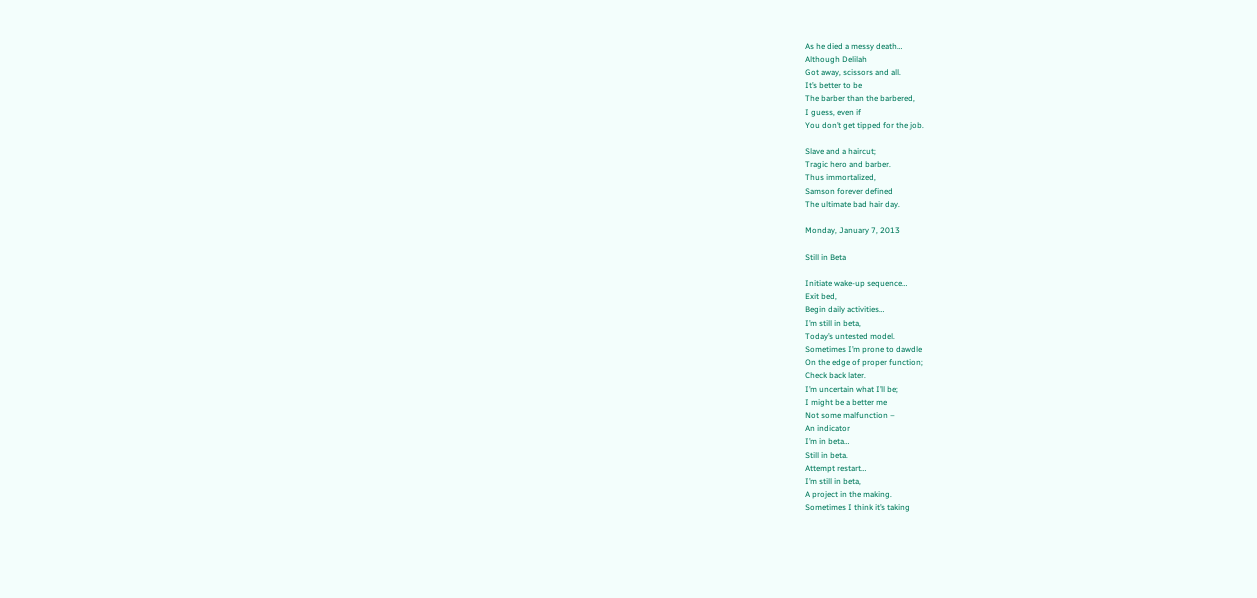As he died a messy death…
Although Delilah
Got away, scissors and all.
It’s better to be
The barber than the barbered,
I guess, even if
You don’t get tipped for the job.

Slave and a haircut;
Tragic hero and barber.
Thus immortalized,
Samson forever defined
The ultimate bad hair day.

Monday, January 7, 2013

Still in Beta

Initiate wake-up sequence…
Exit bed,
Begin daily activities…
I’m still in beta,
Today’s untested model.
Sometimes I’m prone to dawdle
On the edge of proper function;
Check back later.
I’m uncertain what I’ll be;
I might be a better me
Not some malfunction –
An indicator
I’m in beta…
Still in beta.
Attempt restart…
I’m still in beta,
A project in the making.
Sometimes I think it’s taking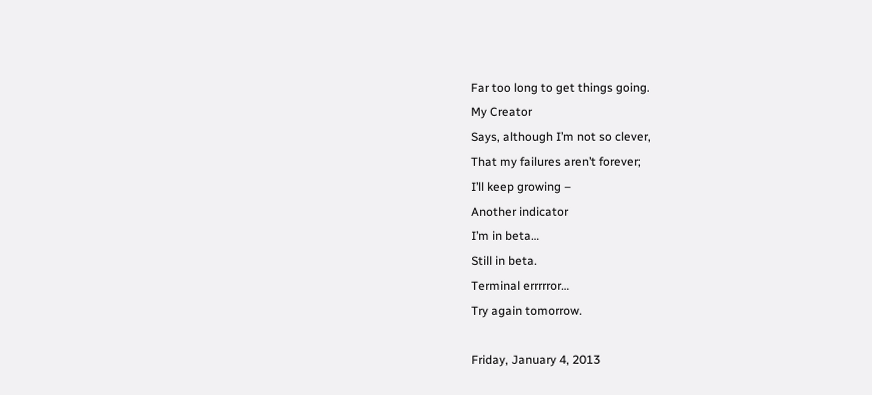Far too long to get things going.
My Creator
Says, although I’m not so clever,
That my failures aren’t forever;
I’ll keep growing –
Another indicator
I’m in beta…
Still in beta.
Terminal errrrror…
Try again tomorrow.

Friday, January 4, 2013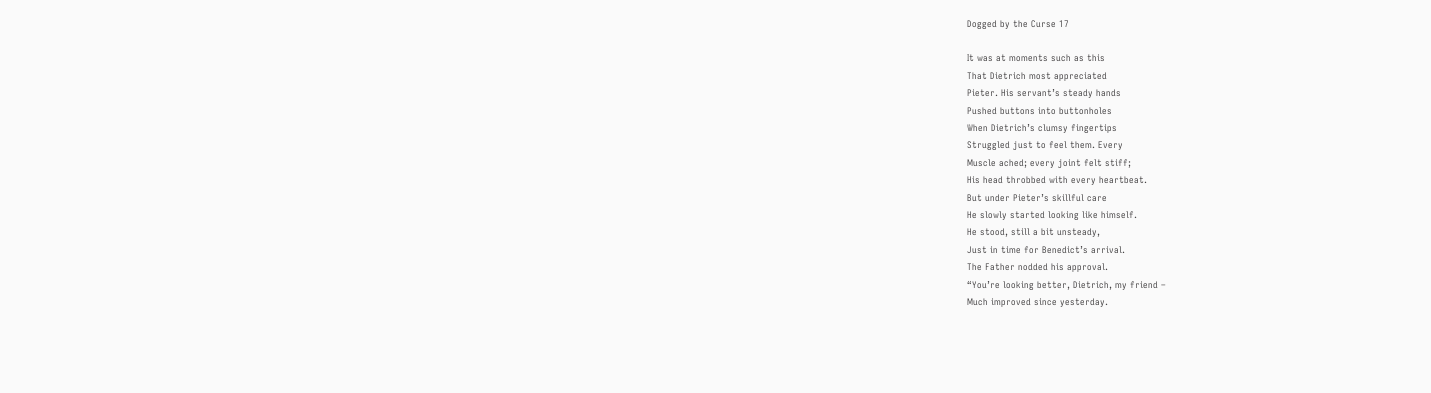Dogged by the Curse 17

It was at moments such as this
That Dietrich most appreciated
Pieter. His servant’s steady hands
Pushed buttons into buttonholes
When Dietrich’s clumsy fingertips
Struggled just to feel them. Every
Muscle ached; every joint felt stiff;
His head throbbed with every heartbeat.
But under Pieter’s skillful care
He slowly started looking like himself.
He stood, still a bit unsteady,
Just in time for Benedict’s arrival.
The Father nodded his approval.
“You’re looking better, Dietrich, my friend –
Much improved since yesterday.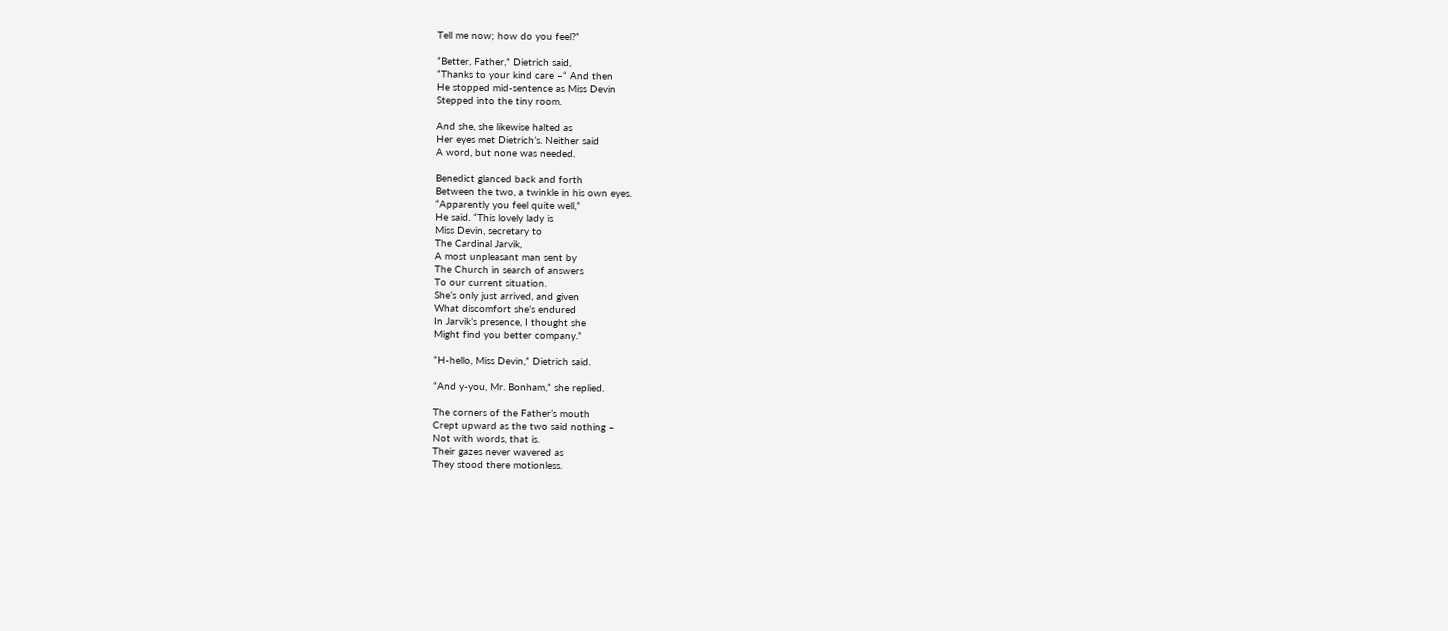Tell me now; how do you feel?”

“Better, Father,” Dietrich said,
“Thanks to your kind care –“ And then
He stopped mid-sentence as Miss Devin
Stepped into the tiny room.

And she, she likewise halted as
Her eyes met Dietrich’s. Neither said
A word, but none was needed.

Benedict glanced back and forth
Between the two, a twinkle in his own eyes.
“Apparently you feel quite well,”
He said. “This lovely lady is
Miss Devin, secretary to
The Cardinal Jarvik,
A most unpleasant man sent by
The Church in search of answers
To our current situation.
She’s only just arrived, and given
What discomfort she’s endured
In Jarvik’s presence, I thought she
Might find you better company.”

“H-hello, Miss Devin,” Dietrich said.

“And y-you, Mr. Bonham,” she replied.

The corners of the Father’s mouth
Crept upward as the two said nothing –
Not with words, that is.
Their gazes never wavered as
They stood there motionless.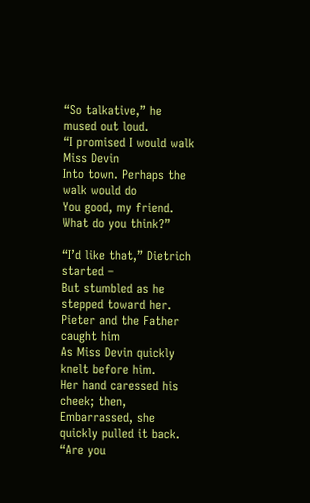“So talkative,” he mused out loud.
“I promised I would walk Miss Devin
Into town. Perhaps the walk would do
You good, my friend. What do you think?”

“I’d like that,” Dietrich started –
But stumbled as he stepped toward her.
Pieter and the Father caught him
As Miss Devin quickly knelt before him.
Her hand caressed his cheek; then,
Embarrassed, she quickly pulled it back.
“Are you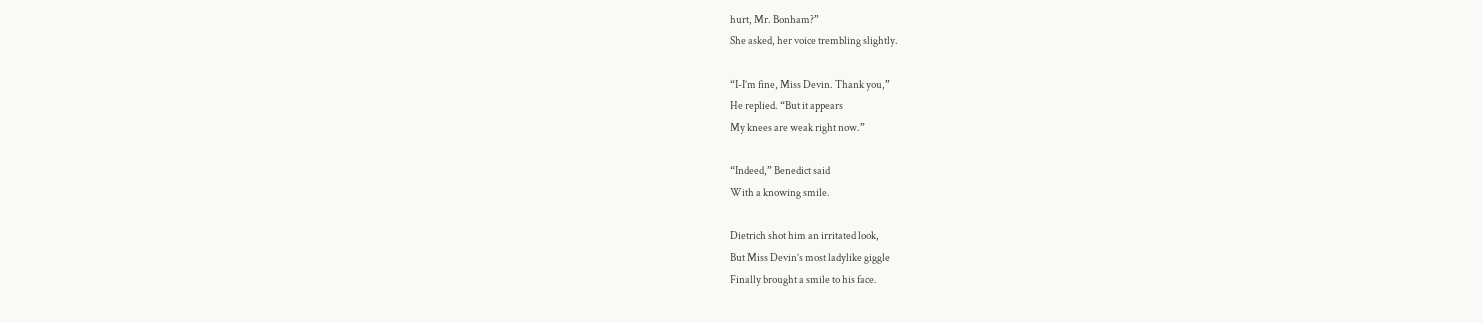hurt, Mr. Bonham?”
She asked, her voice trembling slightly.

“I-I’m fine, Miss Devin. Thank you,”
He replied. “But it appears
My knees are weak right now.”

“Indeed,” Benedict said
With a knowing smile.

Dietrich shot him an irritated look,
But Miss Devin’s most ladylike giggle
Finally brought a smile to his face.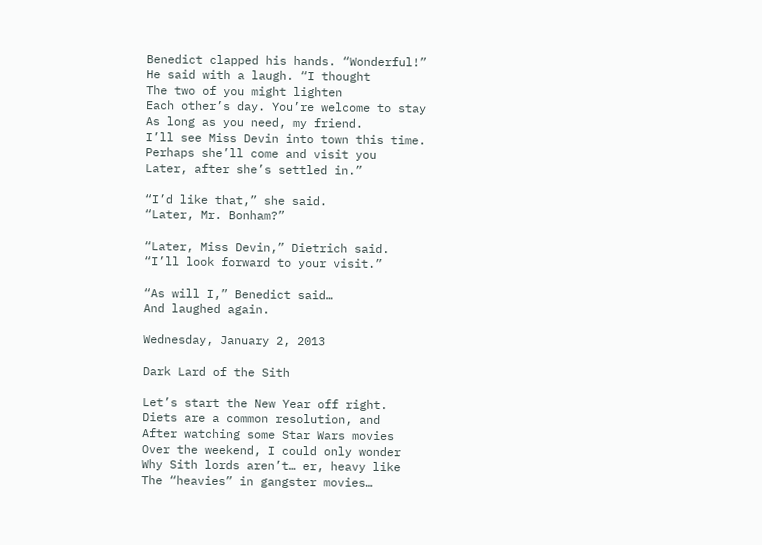Benedict clapped his hands. “Wonderful!”
He said with a laugh. “I thought
The two of you might lighten
Each other’s day. You’re welcome to stay
As long as you need, my friend.
I’ll see Miss Devin into town this time.
Perhaps she’ll come and visit you
Later, after she’s settled in.”

“I’d like that,” she said.
“Later, Mr. Bonham?”

“Later, Miss Devin,” Dietrich said.
“I’ll look forward to your visit.”

“As will I,” Benedict said…
And laughed again.

Wednesday, January 2, 2013

Dark Lard of the Sith

Let’s start the New Year off right.
Diets are a common resolution, and
After watching some Star Wars movies
Over the weekend, I could only wonder
Why Sith lords aren’t… er, heavy like
The “heavies” in gangster movies…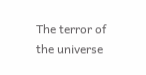The terror of the universe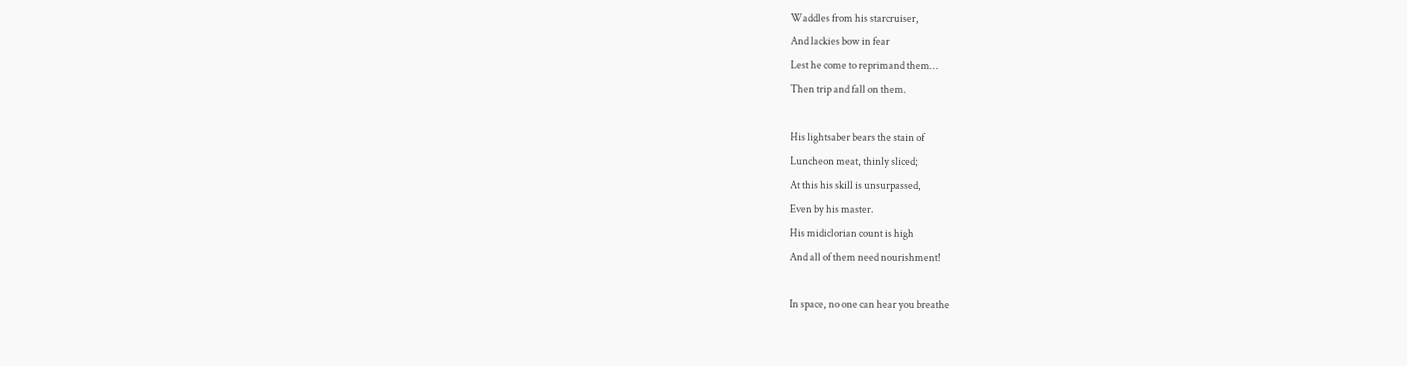Waddles from his starcruiser,
And lackies bow in fear
Lest he come to reprimand them…
Then trip and fall on them.

His lightsaber bears the stain of
Luncheon meat, thinly sliced;
At this his skill is unsurpassed,
Even by his master.
His midiclorian count is high
And all of them need nourishment!

In space, no one can hear you breathe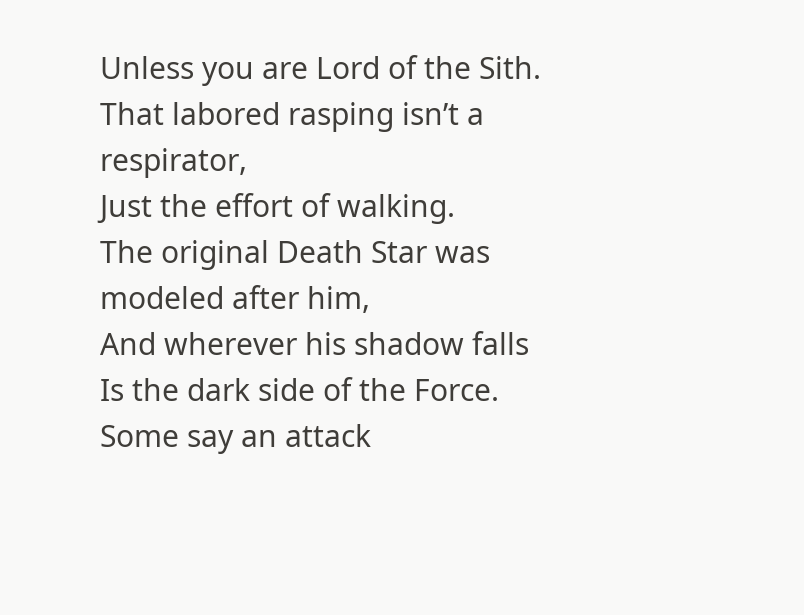Unless you are Lord of the Sith.
That labored rasping isn’t a respirator,
Just the effort of walking.
The original Death Star was modeled after him,
And wherever his shadow falls
Is the dark side of the Force.
Some say an attack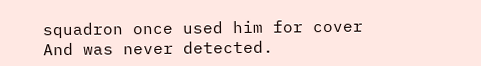squadron once used him for cover
And was never detected.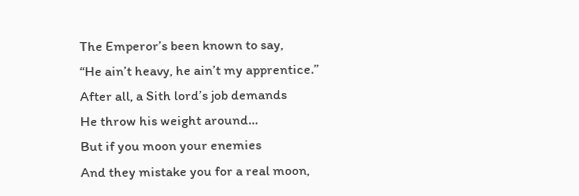The Emperor’s been known to say,
“He ain’t heavy, he ain’t my apprentice.”
After all, a Sith lord’s job demands
He throw his weight around…
But if you moon your enemies
And they mistake you for a real moon,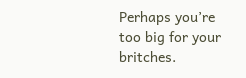Perhaps you’re too big for your britches.